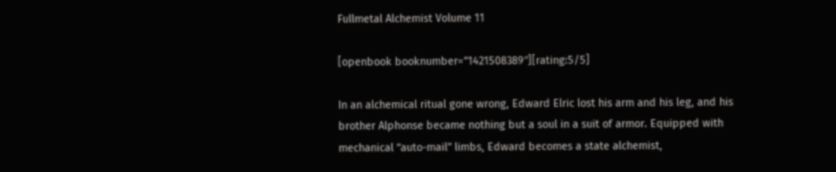Fullmetal Alchemist Volume 11

[openbook booknumber=”1421508389″][rating:5/5]

In an alchemical ritual gone wrong, Edward Elric lost his arm and his leg, and his brother Alphonse became nothing but a soul in a suit of armor. Equipped with mechanical “auto-mail” limbs, Edward becomes a state alchemist,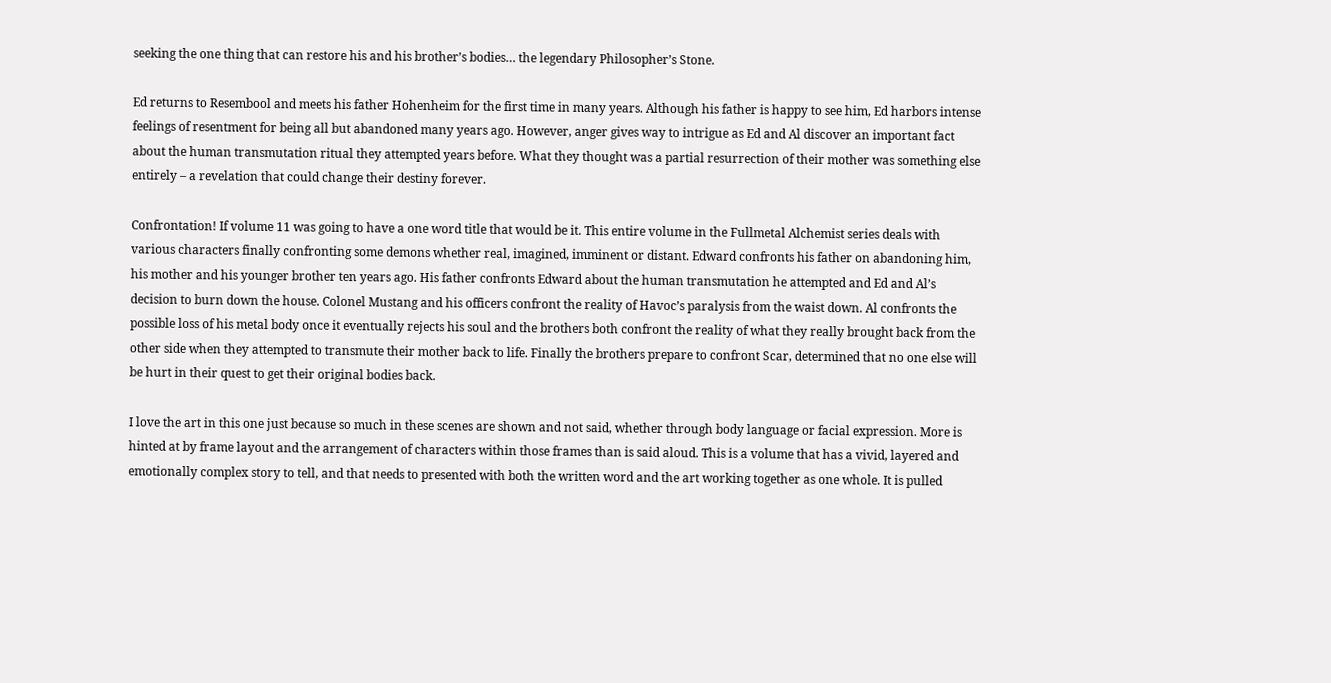seeking the one thing that can restore his and his brother’s bodies… the legendary Philosopher’s Stone.

Ed returns to Resembool and meets his father Hohenheim for the first time in many years. Although his father is happy to see him, Ed harbors intense feelings of resentment for being all but abandoned many years ago. However, anger gives way to intrigue as Ed and Al discover an important fact about the human transmutation ritual they attempted years before. What they thought was a partial resurrection of their mother was something else entirely – a revelation that could change their destiny forever.

Confrontation! If volume 11 was going to have a one word title that would be it. This entire volume in the Fullmetal Alchemist series deals with various characters finally confronting some demons whether real, imagined, imminent or distant. Edward confronts his father on abandoning him, his mother and his younger brother ten years ago. His father confronts Edward about the human transmutation he attempted and Ed and Al’s decision to burn down the house. Colonel Mustang and his officers confront the reality of Havoc’s paralysis from the waist down. Al confronts the possible loss of his metal body once it eventually rejects his soul and the brothers both confront the reality of what they really brought back from the other side when they attempted to transmute their mother back to life. Finally the brothers prepare to confront Scar, determined that no one else will be hurt in their quest to get their original bodies back.

I love the art in this one just because so much in these scenes are shown and not said, whether through body language or facial expression. More is hinted at by frame layout and the arrangement of characters within those frames than is said aloud. This is a volume that has a vivid, layered and emotionally complex story to tell, and that needs to presented with both the written word and the art working together as one whole. It is pulled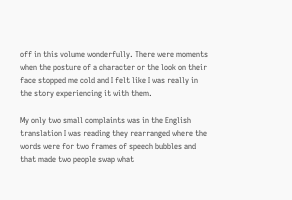off in this volume wonderfully. There were moments when the posture of a character or the look on their face stopped me cold and I felt like I was really in the story experiencing it with them.

My only two small complaints was in the English translation I was reading they rearranged where the words were for two frames of speech bubbles and that made two people swap what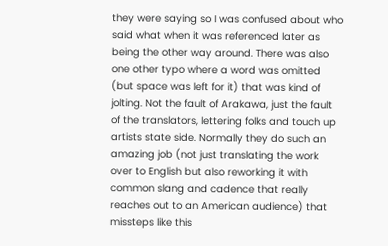they were saying so I was confused about who said what when it was referenced later as being the other way around. There was also one other typo where a word was omitted (but space was left for it) that was kind of jolting. Not the fault of Arakawa, just the fault of the translators, lettering folks and touch up artists state side. Normally they do such an amazing job (not just translating the work over to English but also reworking it with common slang and cadence that really reaches out to an American audience) that missteps like this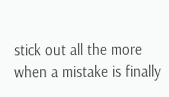stick out all the more when a mistake is finally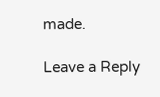made.

Leave a Reply